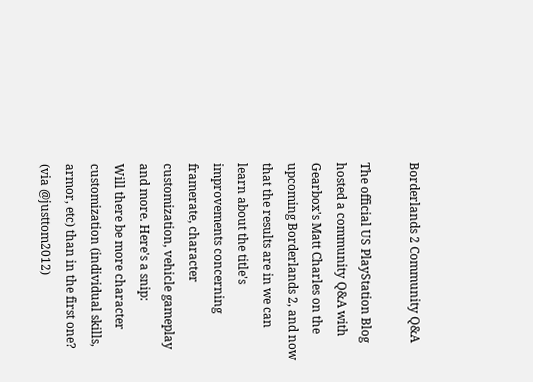Borderlands 2 Community Q&A

The official US PlayStation Blog hosted a community Q&A with Gearbox's Matt Charles on the upcoming Borderlands 2, and now that the results are in we can learn about the title's improvements concerning framerate, character customization, vehicle gameplay and more. Here's a snip:
Will there be more character customization (individual skills, armor, etc) than in the first one? (via @justtom2012)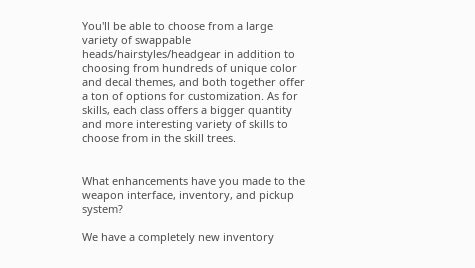You'll be able to choose from a large variety of swappable heads/hairstyles/headgear in addition to choosing from hundreds of unique color and decal themes, and both together offer a ton of options for customization. As for skills, each class offers a bigger quantity and more interesting variety of skills to choose from in the skill trees.


What enhancements have you made to the weapon interface, inventory, and pickup system?

We have a completely new inventory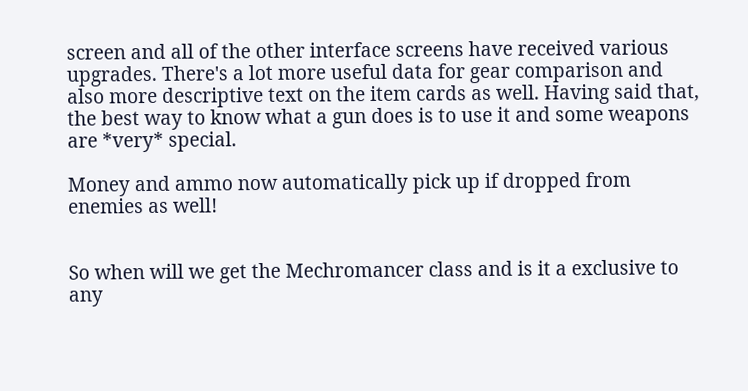screen and all of the other interface screens have received various upgrades. There's a lot more useful data for gear comparison and also more descriptive text on the item cards as well. Having said that, the best way to know what a gun does is to use it and some weapons are *very* special.

Money and ammo now automatically pick up if dropped from enemies as well!


So when will we get the Mechromancer class and is it a exclusive to any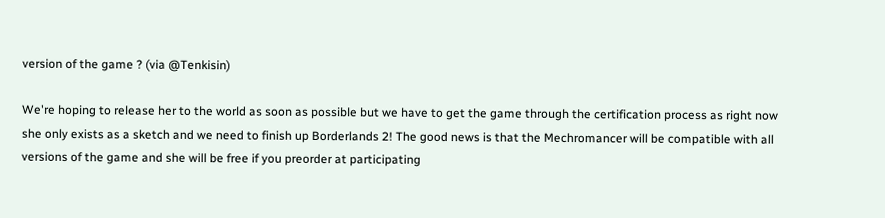version of the game ? (via @Tenkisin)

We're hoping to release her to the world as soon as possible but we have to get the game through the certification process as right now she only exists as a sketch and we need to finish up Borderlands 2! The good news is that the Mechromancer will be compatible with all versions of the game and she will be free if you preorder at participating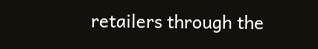retailers through the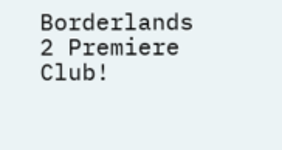Borderlands 2 Premiere Club!